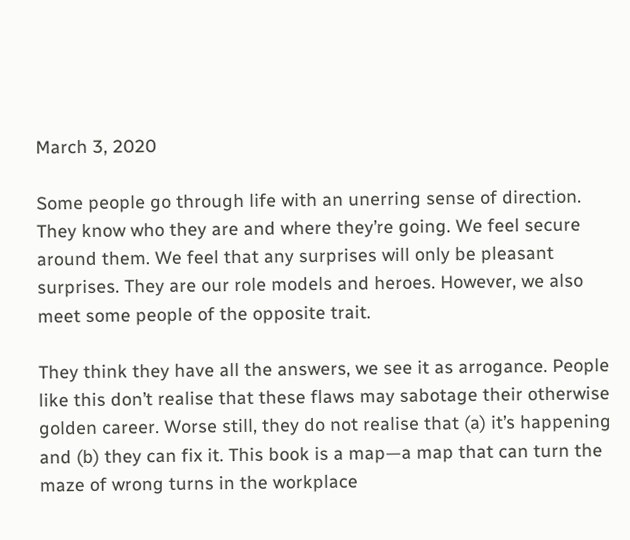March 3, 2020

Some people go through life with an unerring sense of direction. They know who they are and where they’re going. We feel secure around them. We feel that any surprises will only be pleasant surprises. They are our role models and heroes. However, we also meet some people of the opposite trait.

They think they have all the answers, we see it as arrogance. People like this don’t realise that these flaws may sabotage their otherwise golden career. Worse still, they do not realise that (a) it’s happening and (b) they can fix it. This book is a map—a map that can turn the maze of wrong turns in the workplace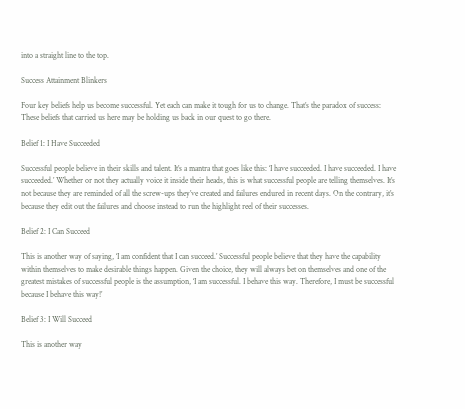into a straight line to the top.

Success Attainment Blinkers

Four key beliefs help us become successful. Yet each can make it tough for us to change. That’s the paradox of success: These beliefs that carried us here may be holding us back in our quest to go there.

Belief 1: I Have Succeeded

Successful people believe in their skills and talent. It’s a mantra that goes like this: ‘I have succeeded. I have succeeded. I have succeeded.’ Whether or not they actually voice it inside their heads, this is what successful people are telling themselves. It’s not because they are reminded of all the screw-ups they’ve created and failures endured in recent days. On the contrary, it’s because they edit out the failures and choose instead to run the highlight reel of their successes.

Belief 2: I Can Succeed

This is another way of saying, ‘I am confident that I can succeed.’ Successful people believe that they have the capability within themselves to make desirable things happen. Given the choice, they will always bet on themselves and one of the greatest mistakes of successful people is the assumption, ‘I am successful. I behave this way. Therefore, I must be successful because I behave this way!’

Belief 3: I Will Succeed

This is another way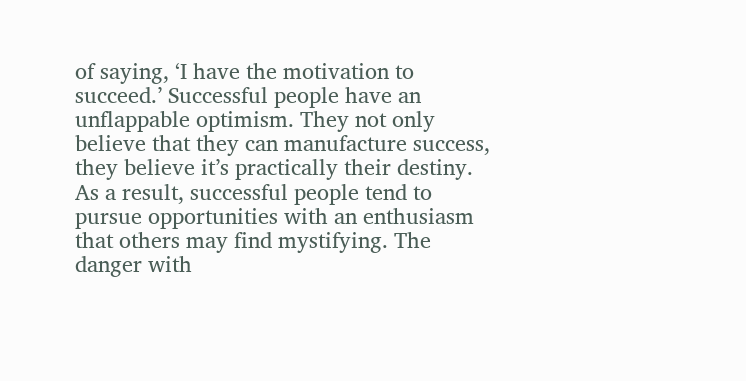of saying, ‘I have the motivation to succeed.’ Successful people have an unflappable optimism. They not only believe that they can manufacture success, they believe it’s practically their destiny. As a result, successful people tend to pursue opportunities with an enthusiasm that others may find mystifying. The danger with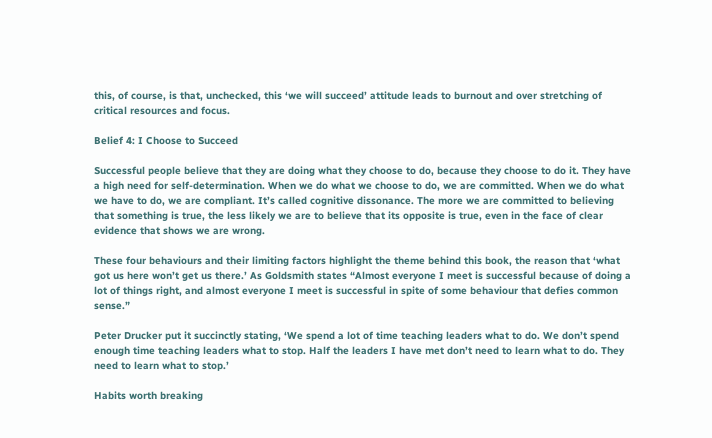this, of course, is that, unchecked, this ‘we will succeed’ attitude leads to burnout and over stretching of critical resources and focus.

Belief 4: I Choose to Succeed

Successful people believe that they are doing what they choose to do, because they choose to do it. They have a high need for self-determination. When we do what we choose to do, we are committed. When we do what we have to do, we are compliant. It’s called cognitive dissonance. The more we are committed to believing that something is true, the less likely we are to believe that its opposite is true, even in the face of clear evidence that shows we are wrong.

These four behaviours and their limiting factors highlight the theme behind this book, the reason that ‘what got us here won’t get us there.’ As Goldsmith states “Almost everyone I meet is successful because of doing a lot of things right, and almost everyone I meet is successful in spite of some behaviour that defies common sense.”

Peter Drucker put it succinctly stating, ‘We spend a lot of time teaching leaders what to do. We don’t spend enough time teaching leaders what to stop. Half the leaders I have met don’t need to learn what to do. They need to learn what to stop.’

Habits worth breaking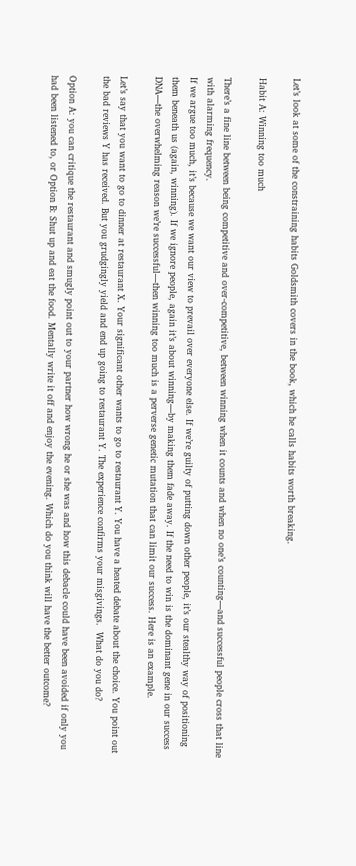Let’s look at some of the constraining habits Goldsmith covers in the book, which he calls habits worth breaking.

Habit A: Winning too much

There’s a fine line between being competitive and over-competitive, between winning when it counts and when no one’s counting—and successful people cross that line with alarming frequency.
If we argue too much, it’s because we want our view to prevail over everyone else. If we’re guilty of putting down other people, it’s our stealthy way of positioning them beneath us (again, winning). If we ignore people, again it’s about winning—by making them fade away. If the need to win is the dominant gene in our success DNA—the overwhelming reason we’re successful—then winning too much is a perverse genetic mutation that can limit our success. Here is an example.

Let’s say that you want to go to dinner at restaurant X. Your significant other wants to go to restaurant Y. You have a heated debate about the choice. You point out the bad reviews Y has received. But you grudgingly yield and end up going to restaurant Y. The experience confirms your misgivings.  What do you do?

Option A: you can critique the restaurant and smugly point out to your partner how wrong he or she was and how this debacle could have been avoided if only you had been listened to, or Option B: Shut up and eat the food. Mentally write it off and enjoy the evening. Which do you think will have the better outcome?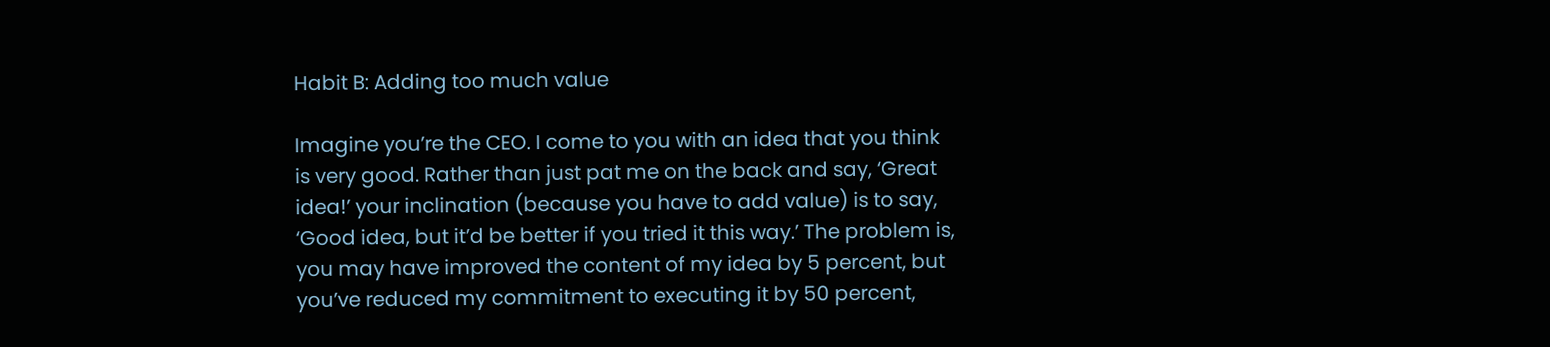Habit B: Adding too much value

Imagine you’re the CEO. I come to you with an idea that you think is very good. Rather than just pat me on the back and say, ‘Great idea!’ your inclination (because you have to add value) is to say, ‘Good idea, but it’d be better if you tried it this way.’ The problem is, you may have improved the content of my idea by 5 percent, but you’ve reduced my commitment to executing it by 50 percent,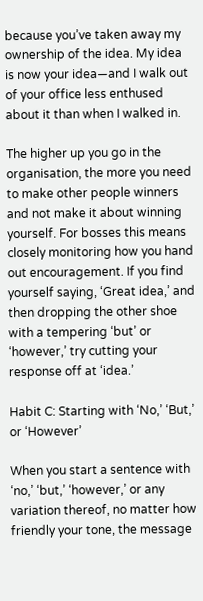because you’ve taken away my ownership of the idea. My idea is now your idea—and I walk out of your office less enthused about it than when I walked in.

The higher up you go in the organisation, the more you need to make other people winners and not make it about winning yourself. For bosses this means closely monitoring how you hand out encouragement. If you find yourself saying, ‘Great idea,’ and then dropping the other shoe with a tempering ‘but’ or ‘however,’ try cutting your response off at ‘idea.’

Habit C: Starting with ‘No,’ ‘But,’ or ‘However’

When you start a sentence with ‘no,’ ‘but,’ ‘however,’ or any variation thereof, no matter how friendly your tone, the message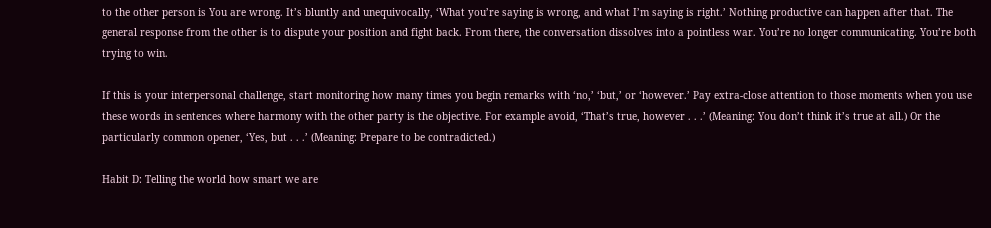to the other person is You are wrong. It’s bluntly and unequivocally, ‘What you’re saying is wrong, and what I’m saying is right.’ Nothing productive can happen after that. The general response from the other is to dispute your position and fight back. From there, the conversation dissolves into a pointless war. You’re no longer communicating. You’re both trying to win.

If this is your interpersonal challenge, start monitoring how many times you begin remarks with ‘no,’ ‘but,’ or ‘however.’ Pay extra-close attention to those moments when you use these words in sentences where harmony with the other party is the objective. For example avoid, ‘That’s true, however . . .’ (Meaning: You don’t think it’s true at all.) Or the particularly common opener, ‘Yes, but . . .’ (Meaning: Prepare to be contradicted.)

Habit D: Telling the world how smart we are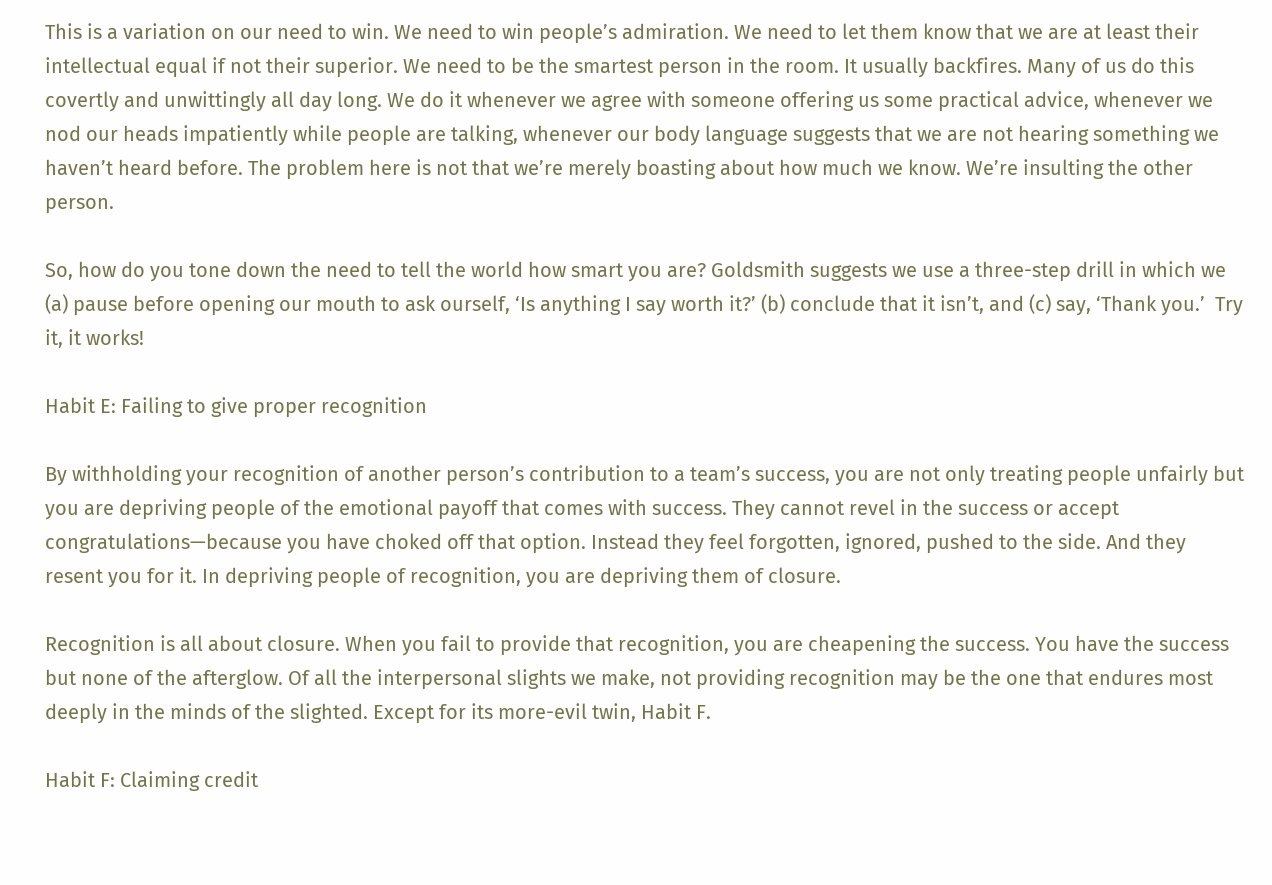This is a variation on our need to win. We need to win people’s admiration. We need to let them know that we are at least their intellectual equal if not their superior. We need to be the smartest person in the room. It usually backfires. Many of us do this covertly and unwittingly all day long. We do it whenever we agree with someone offering us some practical advice, whenever we nod our heads impatiently while people are talking, whenever our body language suggests that we are not hearing something we haven’t heard before. The problem here is not that we’re merely boasting about how much we know. We’re insulting the other person.

So, how do you tone down the need to tell the world how smart you are? Goldsmith suggests we use a three-step drill in which we (a) pause before opening our mouth to ask ourself, ‘Is anything I say worth it?’ (b) conclude that it isn’t, and (c) say, ‘Thank you.’  Try it, it works!

Habit E: Failing to give proper recognition

By withholding your recognition of another person’s contribution to a team’s success, you are not only treating people unfairly but you are depriving people of the emotional payoff that comes with success. They cannot revel in the success or accept congratulations—because you have choked off that option. Instead they feel forgotten, ignored, pushed to the side. And they resent you for it. In depriving people of recognition, you are depriving them of closure.

Recognition is all about closure. When you fail to provide that recognition, you are cheapening the success. You have the success but none of the afterglow. Of all the interpersonal slights we make, not providing recognition may be the one that endures most deeply in the minds of the slighted. Except for its more-evil twin, Habit F.

Habit F: Claiming credit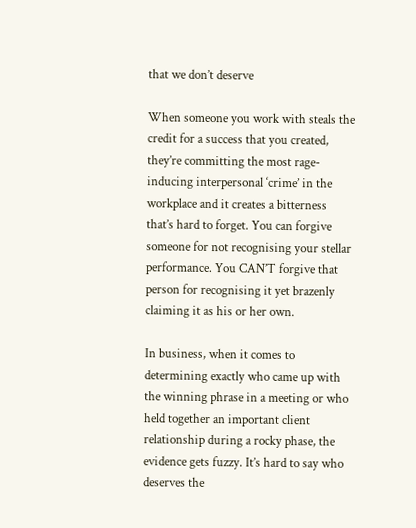that we don’t deserve

When someone you work with steals the credit for a success that you created, they’re committing the most rage-inducing interpersonal ‘crime’ in the workplace and it creates a bitterness that’s hard to forget. You can forgive someone for not recognising your stellar performance. You CAN’T forgive that person for recognising it yet brazenly claiming it as his or her own.

In business, when it comes to determining exactly who came up with the winning phrase in a meeting or who held together an important client relationship during a rocky phase, the evidence gets fuzzy. It’s hard to say who deserves the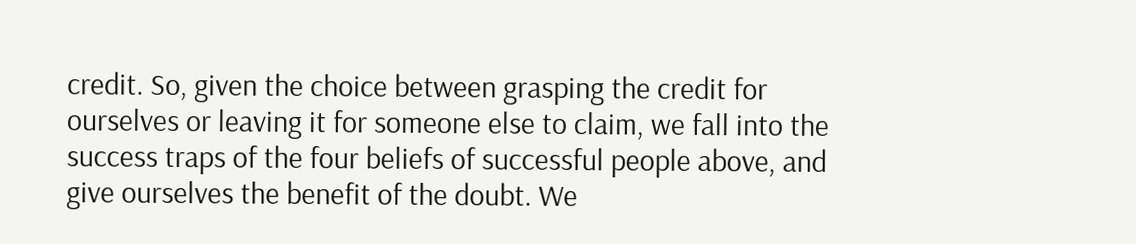credit. So, given the choice between grasping the credit for ourselves or leaving it for someone else to claim, we fall into the success traps of the four beliefs of successful people above, and give ourselves the benefit of the doubt. We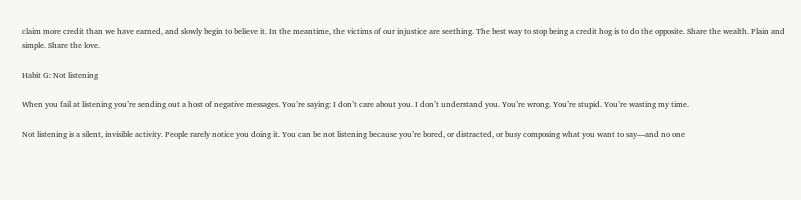claim more credit than we have earned, and slowly begin to believe it. In the meantime, the victims of our injustice are seething. The best way to stop being a credit hog is to do the opposite. Share the wealth. Plain and simple. Share the love.

Habit G: Not listening

When you fail at listening you’re sending out a host of negative messages. You’re saying: I don’t care about you. I don’t understand you. You’re wrong. You’re stupid. You’re wasting my time.

Not listening is a silent, invisible activity. People rarely notice you doing it. You can be not listening because you’re bored, or distracted, or busy composing what you want to say—and no one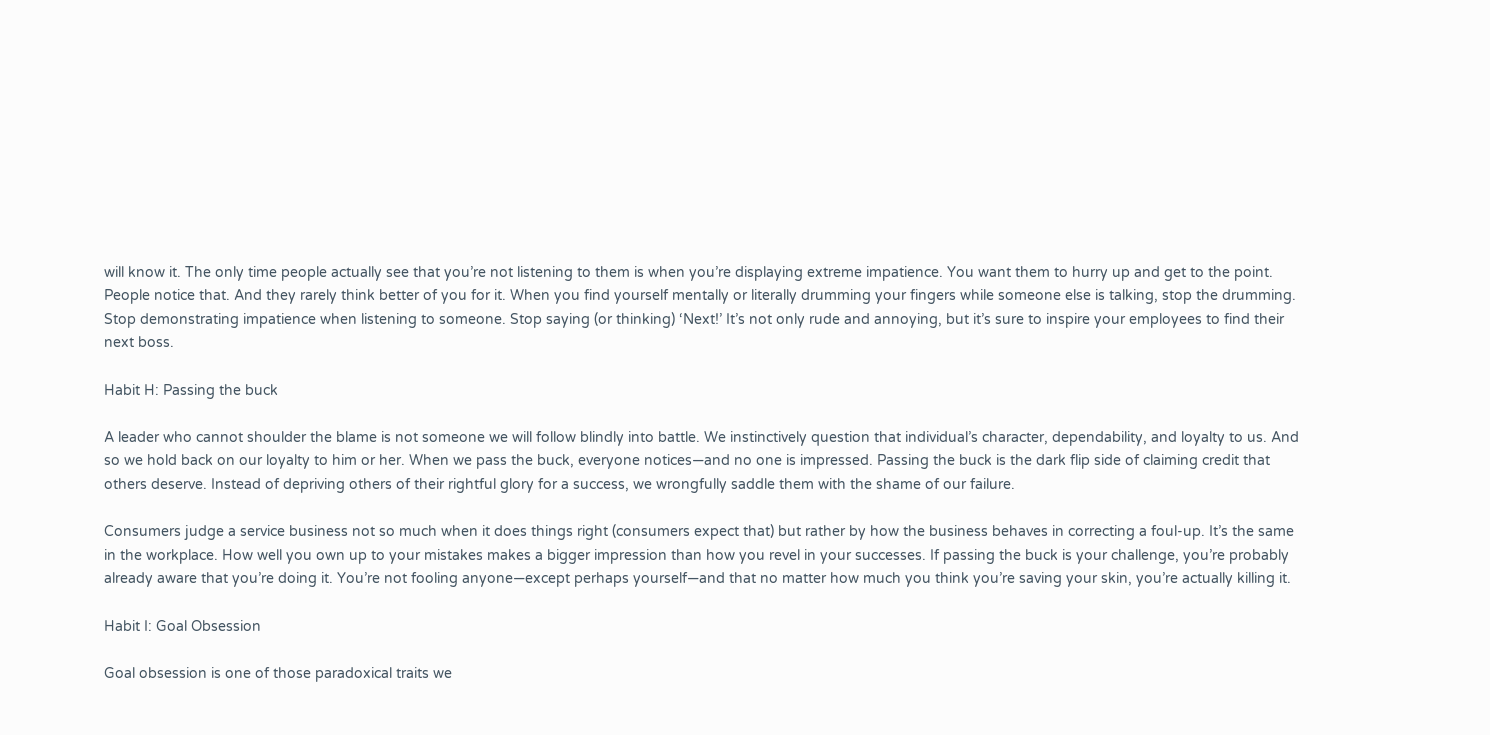will know it. The only time people actually see that you’re not listening to them is when you’re displaying extreme impatience. You want them to hurry up and get to the point. People notice that. And they rarely think better of you for it. When you find yourself mentally or literally drumming your fingers while someone else is talking, stop the drumming. Stop demonstrating impatience when listening to someone. Stop saying (or thinking) ‘Next!’ It’s not only rude and annoying, but it’s sure to inspire your employees to find their next boss.

Habit H: Passing the buck

A leader who cannot shoulder the blame is not someone we will follow blindly into battle. We instinctively question that individual’s character, dependability, and loyalty to us. And so we hold back on our loyalty to him or her. When we pass the buck, everyone notices—and no one is impressed. Passing the buck is the dark flip side of claiming credit that others deserve. Instead of depriving others of their rightful glory for a success, we wrongfully saddle them with the shame of our failure.

Consumers judge a service business not so much when it does things right (consumers expect that) but rather by how the business behaves in correcting a foul-up. It’s the same in the workplace. How well you own up to your mistakes makes a bigger impression than how you revel in your successes. If passing the buck is your challenge, you’re probably already aware that you’re doing it. You’re not fooling anyone—except perhaps yourself—and that no matter how much you think you’re saving your skin, you’re actually killing it.

Habit I: Goal Obsession

Goal obsession is one of those paradoxical traits we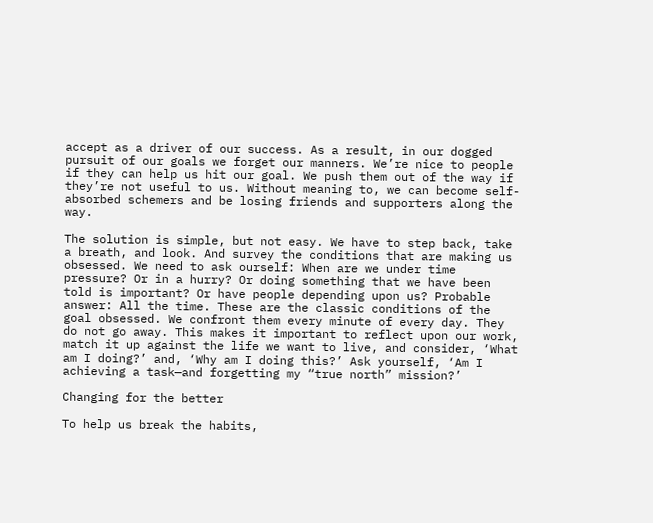accept as a driver of our success. As a result, in our dogged pursuit of our goals we forget our manners. We’re nice to people if they can help us hit our goal. We push them out of the way if they’re not useful to us. Without meaning to, we can become self-absorbed schemers and be losing friends and supporters along the way.

The solution is simple, but not easy. We have to step back, take a breath, and look. And survey the conditions that are making us obsessed. We need to ask ourself: When are we under time pressure? Or in a hurry? Or doing something that we have been told is important? Or have people depending upon us? Probable answer: All the time. These are the classic conditions of the goal obsessed. We confront them every minute of every day. They do not go away. This makes it important to reflect upon our work, match it up against the life we want to live, and consider, ‘What am I doing?’ and, ‘Why am I doing this?’ Ask yourself, ‘Am I achieving a task—and forgetting my “true north” mission?’

Changing for the better

To help us break the habits,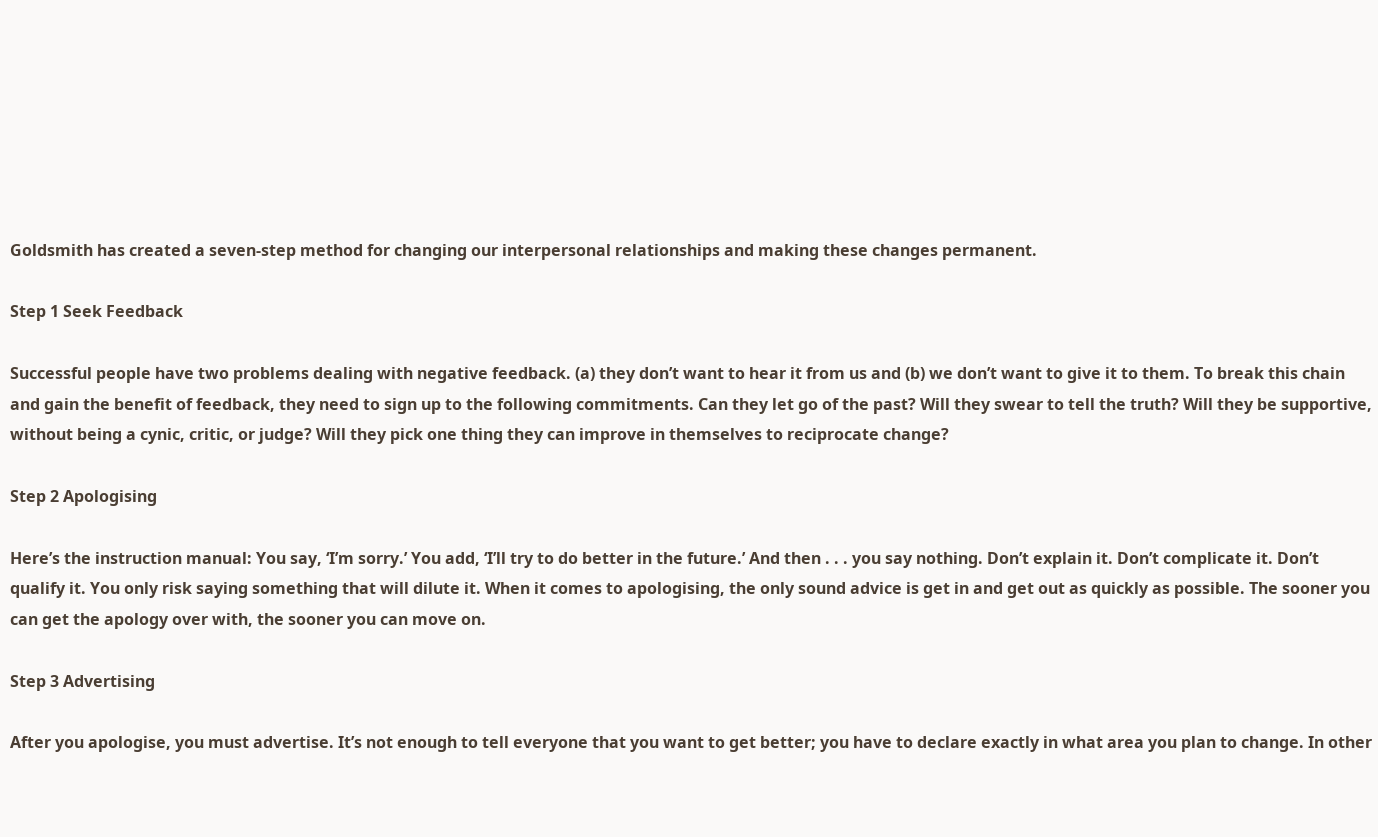Goldsmith has created a seven-step method for changing our interpersonal relationships and making these changes permanent.

Step 1 Seek Feedback

Successful people have two problems dealing with negative feedback. (a) they don’t want to hear it from us and (b) we don’t want to give it to them. To break this chain and gain the benefit of feedback, they need to sign up to the following commitments. Can they let go of the past? Will they swear to tell the truth? Will they be supportive, without being a cynic, critic, or judge? Will they pick one thing they can improve in themselves to reciprocate change?

Step 2 Apologising

Here’s the instruction manual: You say, ‘I’m sorry.’ You add, ‘I’ll try to do better in the future.’ And then . . . you say nothing. Don’t explain it. Don’t complicate it. Don’t qualify it. You only risk saying something that will dilute it. When it comes to apologising, the only sound advice is get in and get out as quickly as possible. The sooner you can get the apology over with, the sooner you can move on.

Step 3 Advertising

After you apologise, you must advertise. It’s not enough to tell everyone that you want to get better; you have to declare exactly in what area you plan to change. In other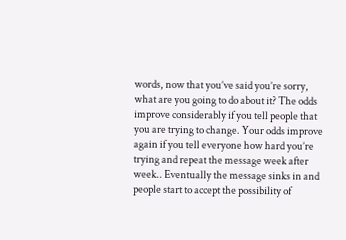words, now that you’ve said you’re sorry, what are you going to do about it? The odds improve considerably if you tell people that you are trying to change. Your odds improve again if you tell everyone how hard you’re trying and repeat the message week after week.. Eventually the message sinks in and people start to accept the possibility of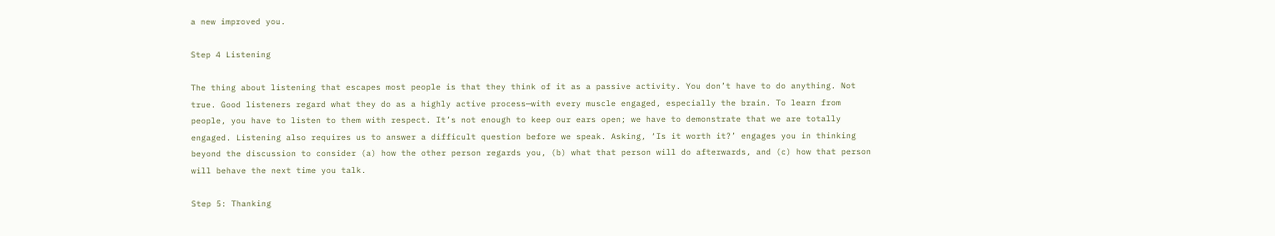a new improved you.

Step 4 Listening

The thing about listening that escapes most people is that they think of it as a passive activity. You don’t have to do anything. Not true. Good listeners regard what they do as a highly active process—with every muscle engaged, especially the brain. To learn from people, you have to listen to them with respect. It’s not enough to keep our ears open; we have to demonstrate that we are totally engaged. Listening also requires us to answer a difficult question before we speak. Asking, ‘Is it worth it?’ engages you in thinking beyond the discussion to consider (a) how the other person regards you, (b) what that person will do afterwards, and (c) how that person will behave the next time you talk.

Step 5: Thanking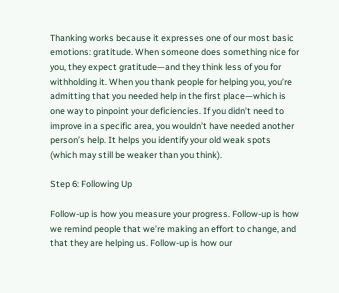Thanking works because it expresses one of our most basic emotions: gratitude. When someone does something nice for you, they expect gratitude—and they think less of you for withholding it. When you thank people for helping you, you’re admitting that you needed help in the first place—which is one way to pinpoint your deficiencies. If you didn’t need to improve in a specific area, you wouldn’t have needed another person’s help. It helps you identify your old weak spots (which may still be weaker than you think).

Step 6: Following Up

Follow-up is how you measure your progress. Follow-up is how we remind people that we’re making an effort to change, and that they are helping us. Follow-up is how our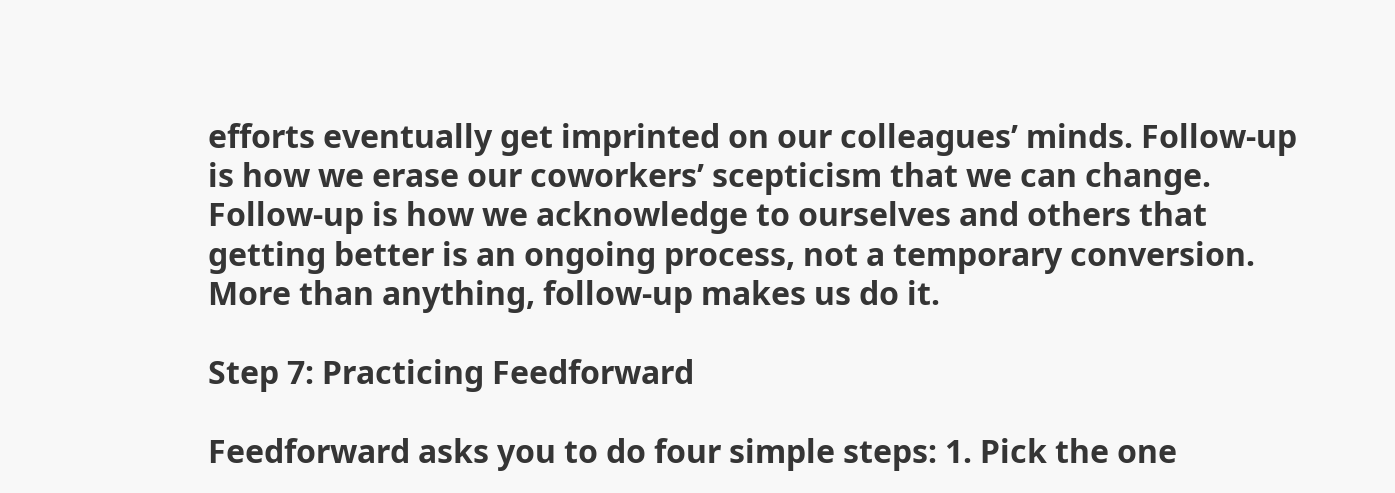efforts eventually get imprinted on our colleagues’ minds. Follow-up is how we erase our coworkers’ scepticism that we can change. Follow-up is how we acknowledge to ourselves and others that getting better is an ongoing process, not a temporary conversion. More than anything, follow-up makes us do it.

Step 7: Practicing Feedforward

Feedforward asks you to do four simple steps: 1. Pick the one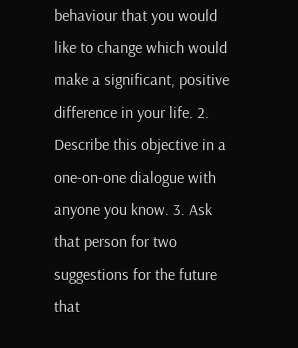behaviour that you would like to change which would make a significant, positive difference in your life. 2. Describe this objective in a one-on-one dialogue with anyone you know. 3. Ask that person for two suggestions for the future that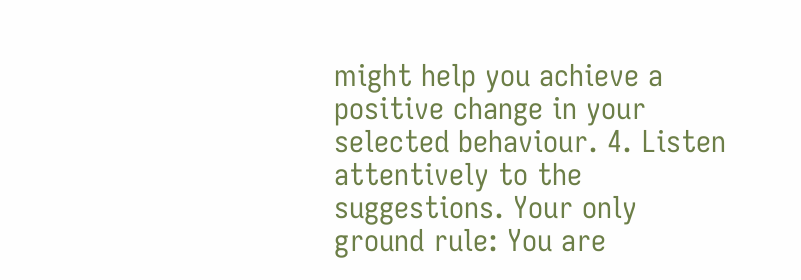might help you achieve a positive change in your selected behaviour. 4. Listen attentively to the suggestions. Your only ground rule: You are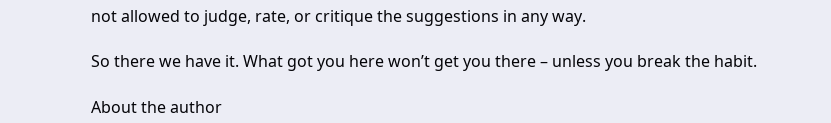not allowed to judge, rate, or critique the suggestions in any way.

So there we have it. What got you here won’t get you there – unless you break the habit.

About the author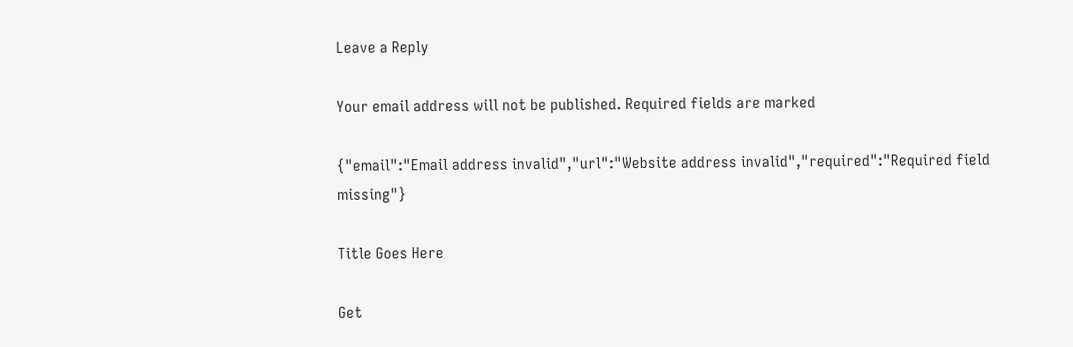Leave a Reply

Your email address will not be published. Required fields are marked

{"email":"Email address invalid","url":"Website address invalid","required":"Required field missing"}

Title Goes Here

Get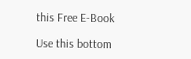this Free E-Book

Use this bottom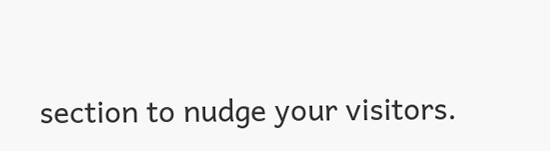section to nudge your visitors.